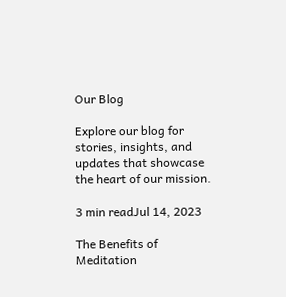Our Blog

Explore our blog for stories, insights, and updates that showcase the heart of our mission.

3 min readJul 14, 2023

The Benefits of Meditation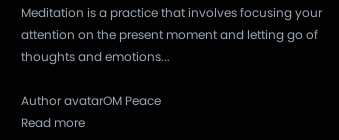Meditation is a practice that involves focusing your attention on the present moment and letting go of thoughts and emotions...

Author avatarOM Peace
Read more